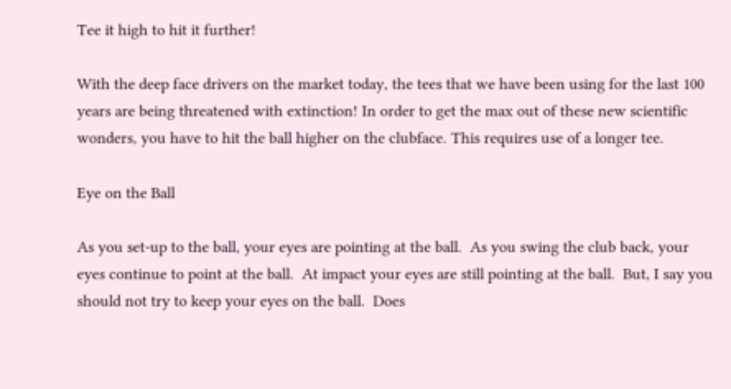Tee it high to hit it further!

With the deep face drivers on the market today, the tees that we have been using for the last 100 years are being threatened with extinction! In order to get the max out of these new scientific wonders, you have to hit the ball higher on the clubface. This requires use of a longer tee.

Eye on the Ball

As you set-up to the ball, your eyes are pointing at the ball.  As you swing the club back, your eyes continue to point at the ball.  At impact your eyes are still pointing at the ball.  But, I say you should not try to keep your eyes on the ball.  Does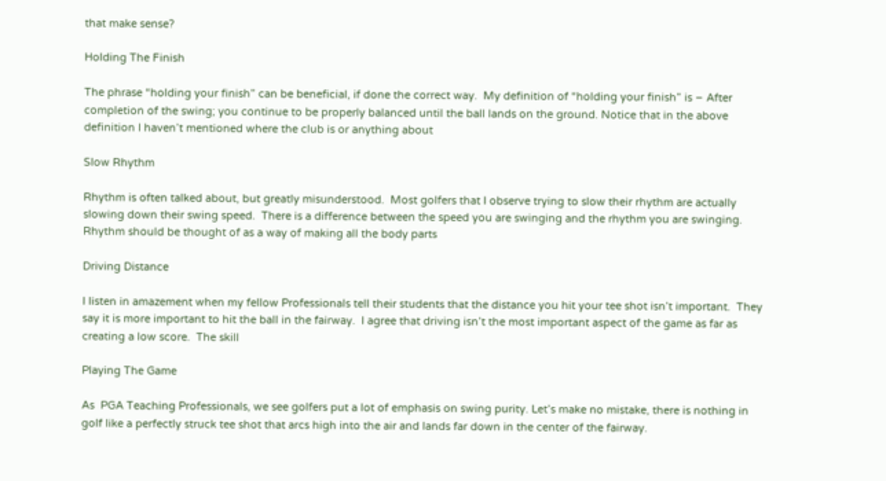that make sense?

Holding The Finish

The phrase “holding your finish” can be beneficial, if done the correct way.  My definition of “holding your finish” is – After completion of the swing; you continue to be properly balanced until the ball lands on the ground. Notice that in the above definition I haven’t mentioned where the club is or anything about

Slow Rhythm

Rhythm is often talked about, but greatly misunderstood.  Most golfers that I observe trying to slow their rhythm are actually slowing down their swing speed.  There is a difference between the speed you are swinging and the rhythm you are swinging.  Rhythm should be thought of as a way of making all the body parts

Driving Distance

I listen in amazement when my fellow Professionals tell their students that the distance you hit your tee shot isn’t important.  They say it is more important to hit the ball in the fairway.  I agree that driving isn’t the most important aspect of the game as far as creating a low score.  The skill

Playing The Game

As  PGA Teaching Professionals, we see golfers put a lot of emphasis on swing purity. Let’s make no mistake, there is nothing in golf like a perfectly struck tee shot that arcs high into the air and lands far down in the center of the fairway.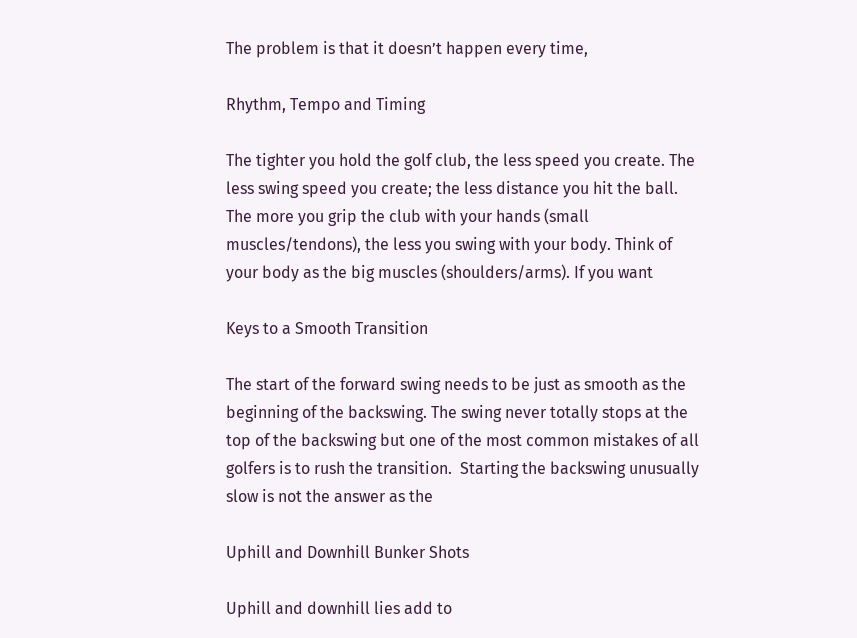The problem is that it doesn’t happen every time,

Rhythm, Tempo and Timing

The tighter you hold the golf club, the less speed you create. The less swing speed you create; the less distance you hit the ball. The more you grip the club with your hands (small muscles/tendons), the less you swing with your body. Think of your body as the big muscles (shoulders/arms). If you want

Keys to a Smooth Transition

The start of the forward swing needs to be just as smooth as the beginning of the backswing. The swing never totally stops at the top of the backswing but one of the most common mistakes of all golfers is to rush the transition.  Starting the backswing unusually slow is not the answer as the

Uphill and Downhill Bunker Shots

Uphill and downhill lies add to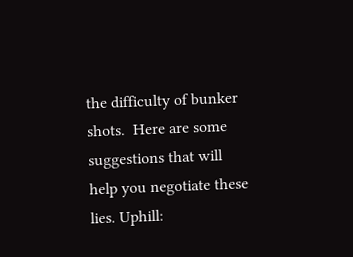the difficulty of bunker shots.  Here are some suggestions that will help you negotiate these lies. Uphill: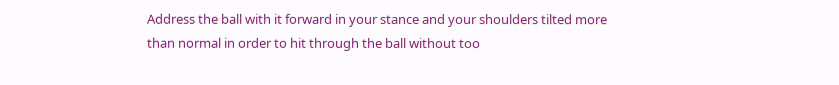Address the ball with it forward in your stance and your shoulders tilted more than normal in order to hit through the ball without too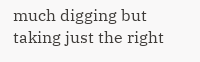much digging but taking just the right